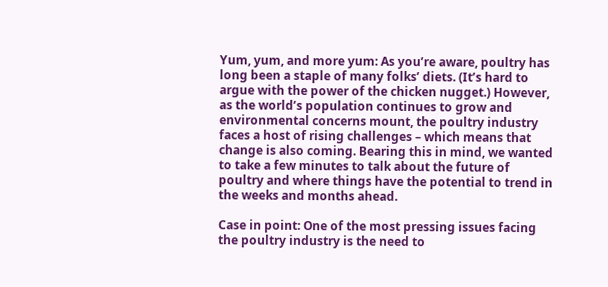Yum, yum, and more yum: As you’re aware, poultry has long been a staple of many folks’ diets. (It’s hard to argue with the power of the chicken nugget.) However, as the world’s population continues to grow and environmental concerns mount, the poultry industry faces a host of rising challenges – which means that change is also coming. Bearing this in mind, we wanted to take a few minutes to talk about the future of poultry and where things have the potential to trend in the weeks and months ahead.

Case in point: One of the most pressing issues facing the poultry industry is the need to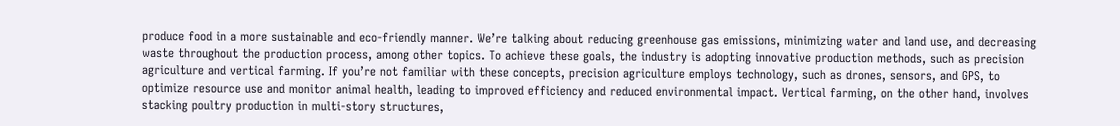produce food in a more sustainable and eco-friendly manner. We’re talking about reducing greenhouse gas emissions, minimizing water and land use, and decreasing waste throughout the production process, among other topics. To achieve these goals, the industry is adopting innovative production methods, such as precision agriculture and vertical farming. If you’re not familiar with these concepts, precision agriculture employs technology, such as drones, sensors, and GPS, to optimize resource use and monitor animal health, leading to improved efficiency and reduced environmental impact. Vertical farming, on the other hand, involves stacking poultry production in multi-story structures,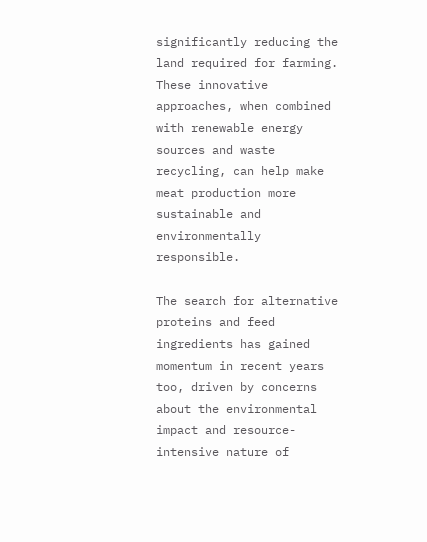significantly reducing the land required for farming. These innovative approaches, when combined with renewable energy sources and waste recycling, can help make meat production more sustainable and environmentally responsible.

The search for alternative proteins and feed ingredients has gained momentum in recent years too, driven by concerns about the environmental impact and resource-intensive nature of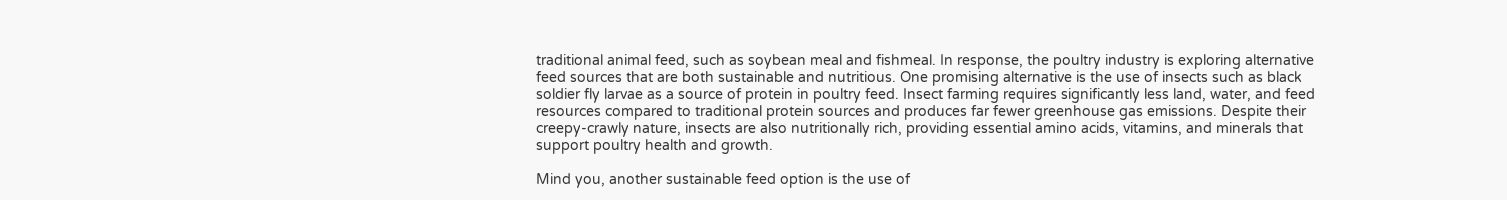traditional animal feed, such as soybean meal and fishmeal. In response, the poultry industry is exploring alternative feed sources that are both sustainable and nutritious. One promising alternative is the use of insects such as black soldier fly larvae as a source of protein in poultry feed. Insect farming requires significantly less land, water, and feed resources compared to traditional protein sources and produces far fewer greenhouse gas emissions. Despite their creepy-crawly nature, insects are also nutritionally rich, providing essential amino acids, vitamins, and minerals that support poultry health and growth.

Mind you, another sustainable feed option is the use of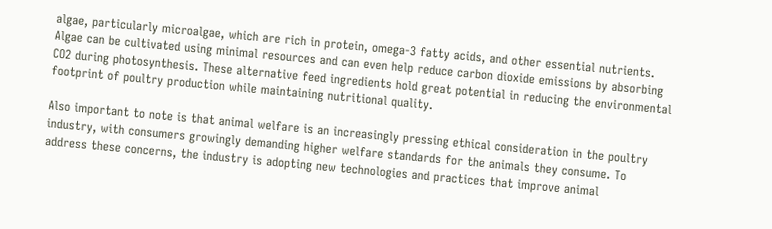algae, particularly microalgae, which are rich in protein, omega-3 fatty acids, and other essential nutrients. Algae can be cultivated using minimal resources and can even help reduce carbon dioxide emissions by absorbing CO2 during photosynthesis. These alternative feed ingredients hold great potential in reducing the environmental footprint of poultry production while maintaining nutritional quality.

Also important to note is that animal welfare is an increasingly pressing ethical consideration in the poultry industry, with consumers growingly demanding higher welfare standards for the animals they consume. To address these concerns, the industry is adopting new technologies and practices that improve animal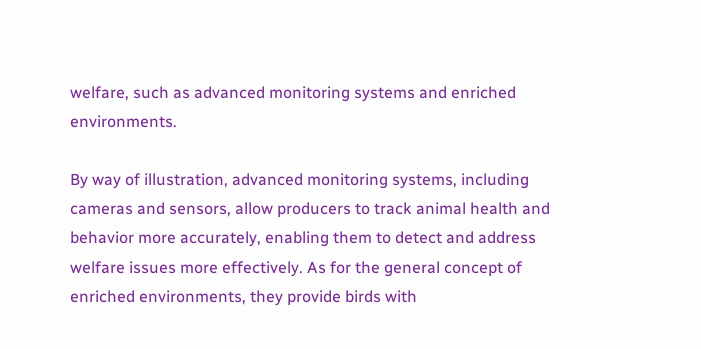welfare, such as advanced monitoring systems and enriched environments.

By way of illustration, advanced monitoring systems, including cameras and sensors, allow producers to track animal health and behavior more accurately, enabling them to detect and address welfare issues more effectively. As for the general concept of enriched environments, they provide birds with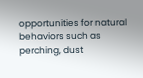opportunities for natural behaviors such as perching, dust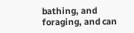bathing, and foraging, and can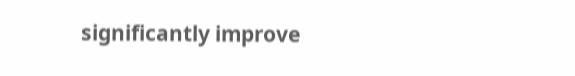significantly improve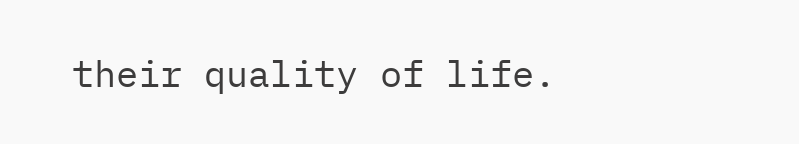their quality of life.